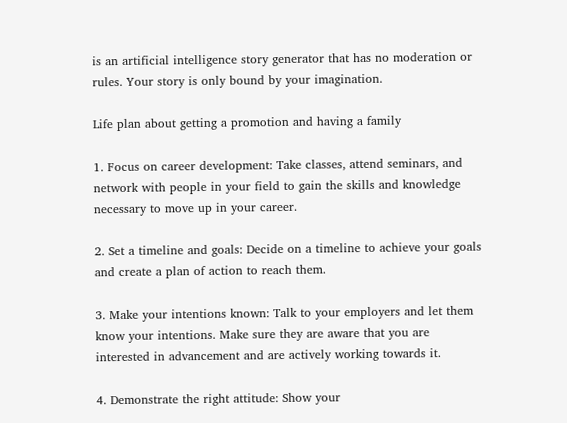is an artificial intelligence story generator that has no moderation or rules. Your story is only bound by your imagination.

Life plan about getting a promotion and having a family

1. Focus on career development: Take classes, attend seminars, and network with people in your field to gain the skills and knowledge necessary to move up in your career.

2. Set a timeline and goals: Decide on a timeline to achieve your goals and create a plan of action to reach them.

3. Make your intentions known: Talk to your employers and let them know your intentions. Make sure they are aware that you are interested in advancement and are actively working towards it.

4. Demonstrate the right attitude: Show your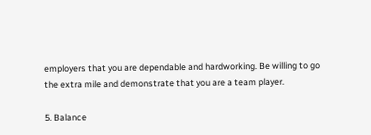employers that you are dependable and hardworking. Be willing to go the extra mile and demonstrate that you are a team player.

5. Balance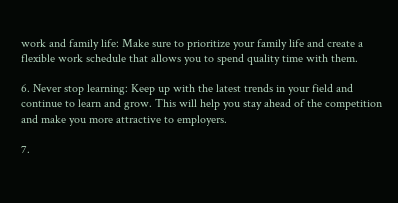work and family life: Make sure to prioritize your family life and create a flexible work schedule that allows you to spend quality time with them.

6. Never stop learning: Keep up with the latest trends in your field and continue to learn and grow. This will help you stay ahead of the competition and make you more attractive to employers.

7.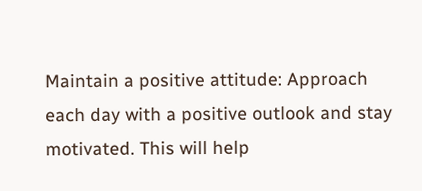Maintain a positive attitude: Approach each day with a positive outlook and stay motivated. This will help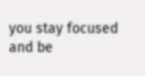you stay focused and be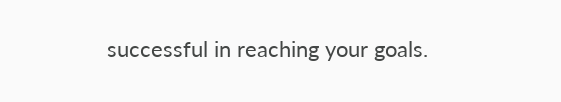successful in reaching your goals.